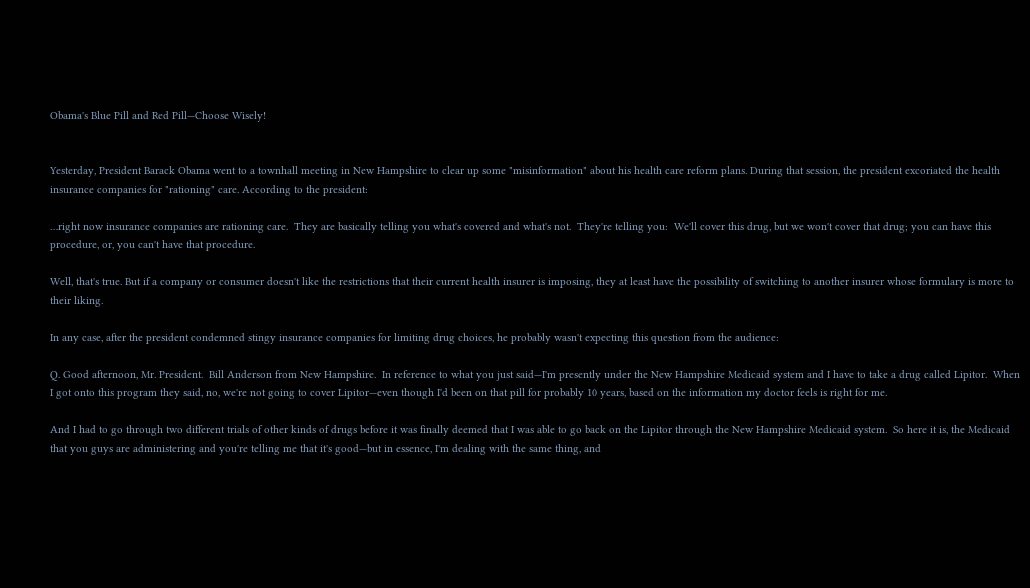Obama's Blue Pill and Red Pill—Choose Wisely!


Yesterday, President Barack Obama went to a townhall meeting in New Hampshire to clear up some "misinformation" about his health care reform plans. During that session, the president excoriated the health insurance companies for "rationing" care. According to the president:

…right now insurance companies are rationing care.  They are basically telling you what's covered and what's not.  They're telling you:  We'll cover this drug, but we won't cover that drug; you can have this procedure, or, you can't have that procedure.

Well, that's true. But if a company or consumer doesn't like the restrictions that their current health insurer is imposing, they at least have the possibility of switching to another insurer whose formulary is more to their liking.

In any case, after the president condemned stingy insurance companies for limiting drug choices, he probably wasn't expecting this question from the audience:

Q. Good afternoon, Mr. President.  Bill Anderson from New Hampshire.  In reference to what you just said—I'm presently under the New Hampshire Medicaid system and I have to take a drug called Lipitor.  When I got onto this program they said, no, we're not going to cover Lipitor—even though I'd been on that pill for probably 10 years, based on the information my doctor feels is right for me.

And I had to go through two different trials of other kinds of drugs before it was finally deemed that I was able to go back on the Lipitor through the New Hampshire Medicaid system.  So here it is, the Medicaid that you guys are administering and you're telling me that it's good—but in essence, I'm dealing with the same thing, and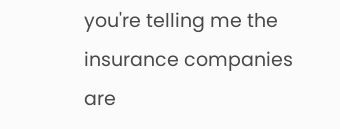you're telling me the insurance companies are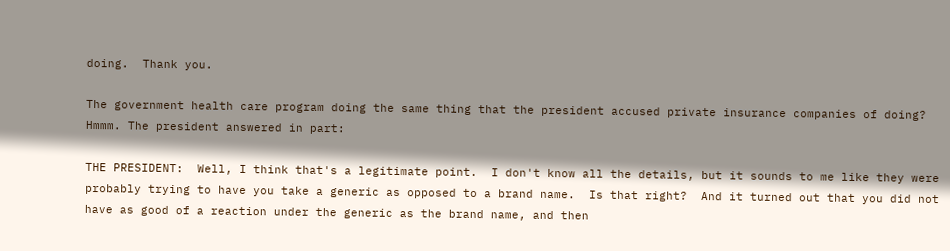doing.  Thank you.

The government health care program doing the same thing that the president accused private insurance companies of doing? Hmmm. The president answered in part:

THE PRESIDENT:  Well, I think that's a legitimate point.  I don't know all the details, but it sounds to me like they were probably trying to have you take a generic as opposed to a brand name.  Is that right?  And it turned out that you did not have as good of a reaction under the generic as the brand name, and then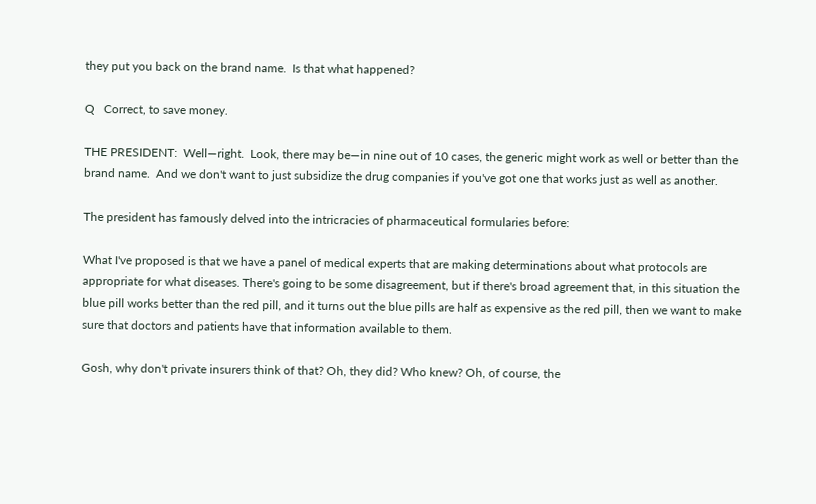they put you back on the brand name.  Is that what happened?

Q   Correct, to save money.

THE PRESIDENT:  Well—right.  Look, there may be—in nine out of 10 cases, the generic might work as well or better than the brand name.  And we don't want to just subsidize the drug companies if you've got one that works just as well as another.

The president has famously delved into the intricracies of pharmaceutical formularies before:

What I've proposed is that we have a panel of medical experts that are making determinations about what protocols are appropriate for what diseases. There's going to be some disagreement, but if there's broad agreement that, in this situation the blue pill works better than the red pill, and it turns out the blue pills are half as expensive as the red pill, then we want to make sure that doctors and patients have that information available to them.

Gosh, why don't private insurers think of that? Oh, they did? Who knew? Oh, of course, the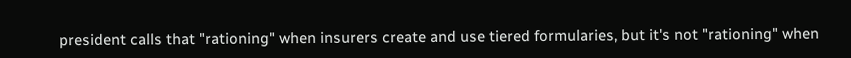president calls that "rationing" when insurers create and use tiered formularies, but it's not "rationing" when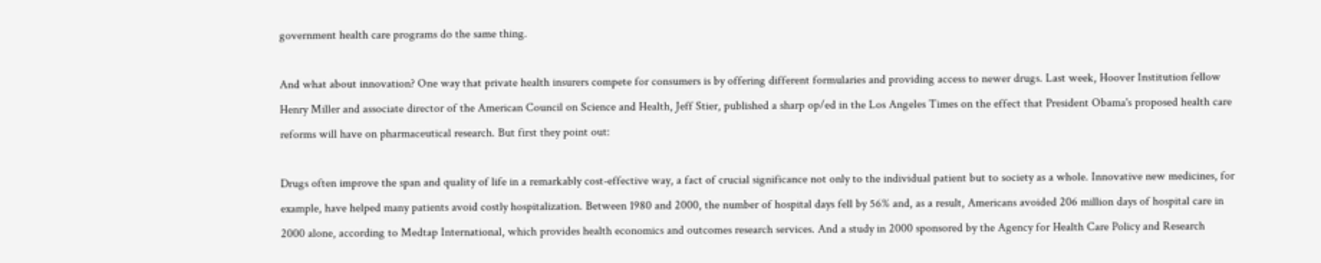government health care programs do the same thing.

And what about innovation? One way that private health insurers compete for consumers is by offering different formularies and providing access to newer drugs. Last week, Hoover Institution fellow Henry Miller and associate director of the American Council on Science and Health, Jeff Stier, published a sharp op/ed in the Los Angeles Times on the effect that President Obama's proposed health care reforms will have on pharmaceutical research. But first they point out:

Drugs often improve the span and quality of life in a remarkably cost-effective way, a fact of crucial significance not only to the individual patient but to society as a whole. Innovative new medicines, for example, have helped many patients avoid costly hospitalization. Between 1980 and 2000, the number of hospital days fell by 56% and, as a result, Americans avoided 206 million days of hospital care in 2000 alone, according to Medtap International, which provides health economics and outcomes research services. And a study in 2000 sponsored by the Agency for Health Care Policy and Research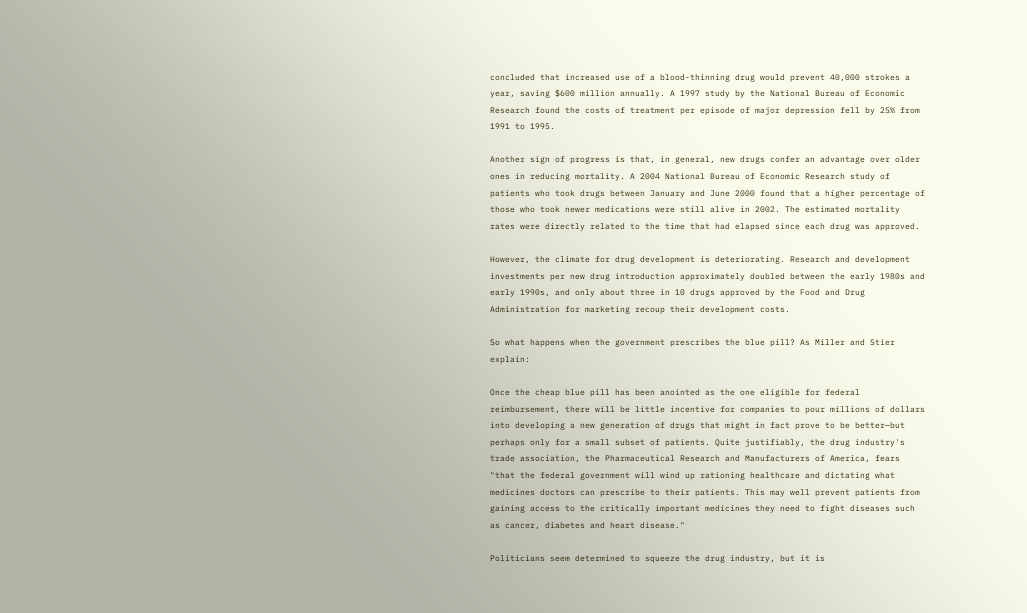concluded that increased use of a blood-thinning drug would prevent 40,000 strokes a year, saving $600 million annually. A 1997 study by the National Bureau of Economic Research found the costs of treatment per episode of major depression fell by 25% from 1991 to 1995.

Another sign of progress is that, in general, new drugs confer an advantage over older ones in reducing mortality. A 2004 National Bureau of Economic Research study of patients who took drugs between January and June 2000 found that a higher percentage of those who took newer medications were still alive in 2002. The estimated mortality rates were directly related to the time that had elapsed since each drug was approved.

However, the climate for drug development is deteriorating. Research and development investments per new drug introduction approximately doubled between the early 1980s and early 1990s, and only about three in 10 drugs approved by the Food and Drug Administration for marketing recoup their development costs.

So what happens when the government prescribes the blue pill? As Miller and Stier explain:

Once the cheap blue pill has been anointed as the one eligible for federal reimbursement, there will be little incentive for companies to pour millions of dollars into developing a new generation of drugs that might in fact prove to be better—but perhaps only for a small subset of patients. Quite justifiably, the drug industry's trade association, the Pharmaceutical Research and Manufacturers of America, fears "that the federal government will wind up rationing healthcare and dictating what medicines doctors can prescribe to their patients. This may well prevent patients from gaining access to the critically important medicines they need to fight diseases such as cancer, diabetes and heart disease."

Politicians seem determined to squeeze the drug industry, but it is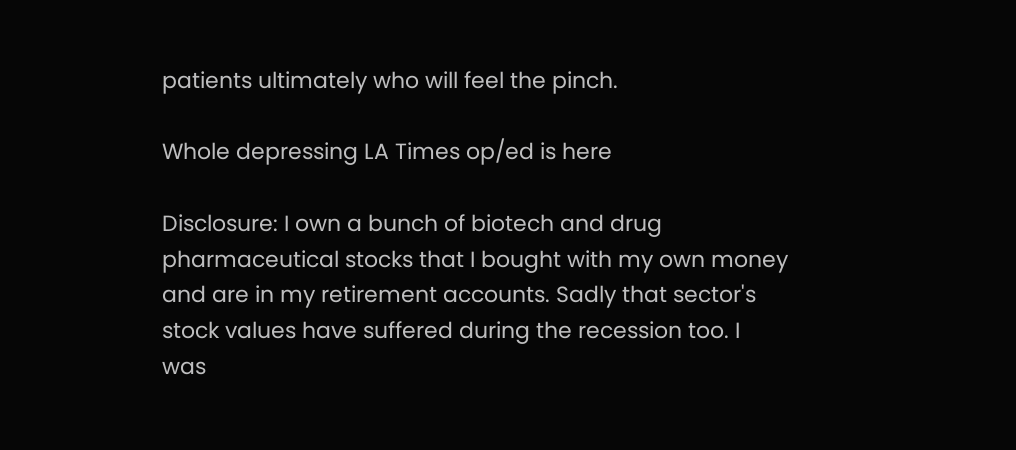patients ultimately who will feel the pinch.

Whole depressing LA Times op/ed is here

Disclosure: I own a bunch of biotech and drug pharmaceutical stocks that I bought with my own money and are in my retirement accounts. Sadly that sector's stock values have suffered during the recession too. I was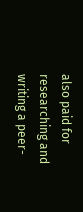also paid for researching and writing a peer-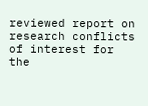reviewed report on research conflicts of interest for the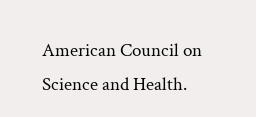American Council on Science and Health.